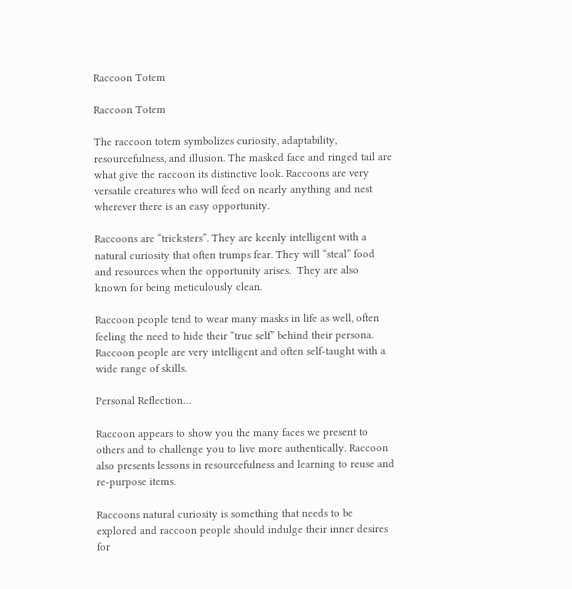Raccoon Totem

Raccoon Totem

The raccoon totem symbolizes curiosity, adaptability, resourcefulness, and illusion. The masked face and ringed tail are what give the raccoon its distinctive look. Raccoons are very versatile creatures who will feed on nearly anything and nest wherever there is an easy opportunity.

Raccoons are “tricksters”. They are keenly intelligent with a natural curiosity that often trumps fear. They will “steal” food and resources when the opportunity arises.  They are also known for being meticulously clean.

Raccoon people tend to wear many masks in life as well, often feeling the need to hide their “true self” behind their persona. Raccoon people are very intelligent and often self-taught with a wide range of skills.

Personal Reflection…

Raccoon appears to show you the many faces we present to others and to challenge you to live more authentically. Raccoon also presents lessons in resourcefulness and learning to reuse and re-purpose items.

Raccoons natural curiosity is something that needs to be explored and raccoon people should indulge their inner desires for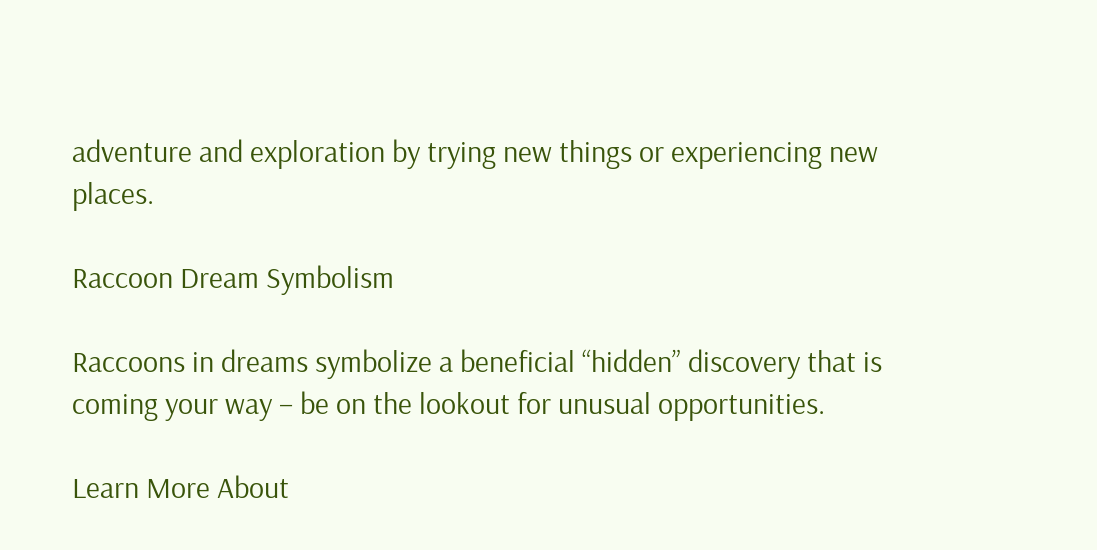adventure and exploration by trying new things or experiencing new places.

Raccoon Dream Symbolism

Raccoons in dreams symbolize a beneficial “hidden” discovery that is coming your way – be on the lookout for unusual opportunities.

Learn More About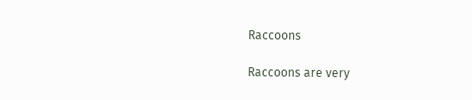Raccoons

Raccoons are very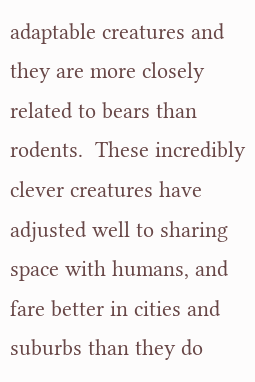adaptable creatures and they are more closely related to bears than rodents.  These incredibly clever creatures have adjusted well to sharing space with humans, and fare better in cities and suburbs than they do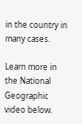in the country in many cases.

Learn more in the National Geographic video below.